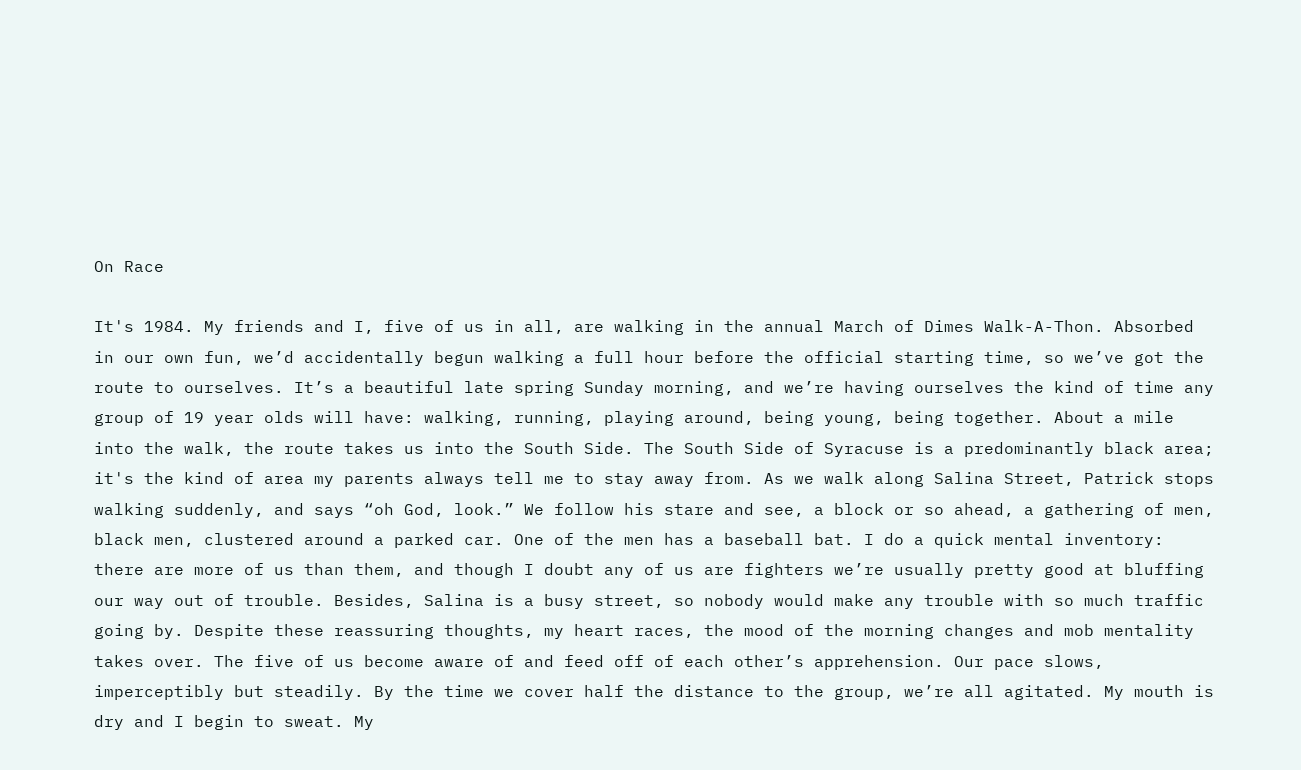On Race

It's 1984. My friends and I, five of us in all, are walking in the annual March of Dimes Walk-A-Thon. Absorbed in our own fun, we’d accidentally begun walking a full hour before the official starting time, so we’ve got the route to ourselves. It’s a beautiful late spring Sunday morning, and we’re having ourselves the kind of time any group of 19 year olds will have: walking, running, playing around, being young, being together. About a mile into the walk, the route takes us into the South Side. The South Side of Syracuse is a predominantly black area; it's the kind of area my parents always tell me to stay away from. As we walk along Salina Street, Patrick stops walking suddenly, and says “oh God, look.” We follow his stare and see, a block or so ahead, a gathering of men, black men, clustered around a parked car. One of the men has a baseball bat. I do a quick mental inventory: there are more of us than them, and though I doubt any of us are fighters we’re usually pretty good at bluffing our way out of trouble. Besides, Salina is a busy street, so nobody would make any trouble with so much traffic going by. Despite these reassuring thoughts, my heart races, the mood of the morning changes and mob mentality takes over. The five of us become aware of and feed off of each other’s apprehension. Our pace slows, imperceptibly but steadily. By the time we cover half the distance to the group, we’re all agitated. My mouth is dry and I begin to sweat. My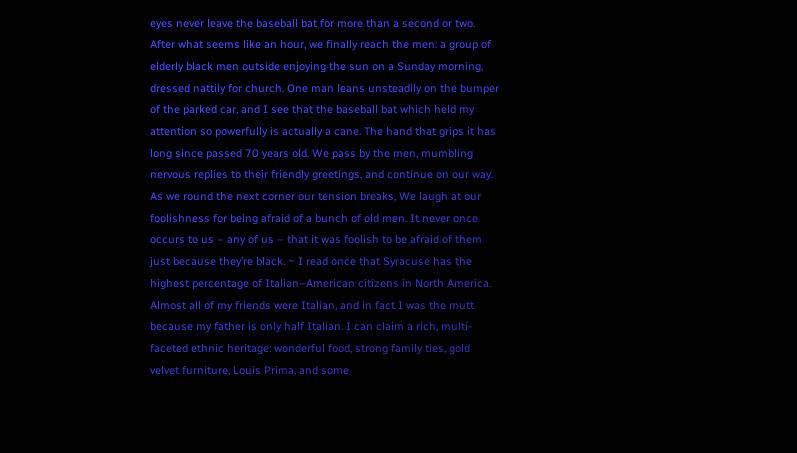eyes never leave the baseball bat for more than a second or two. After what seems like an hour, we finally reach the men: a group of elderly black men outside enjoying the sun on a Sunday morning, dressed nattily for church. One man leans unsteadily on the bumper of the parked car, and I see that the baseball bat which held my attention so powerfully is actually a cane. The hand that grips it has long since passed 70 years old. We pass by the men, mumbling nervous replies to their friendly greetings, and continue on our way. As we round the next corner our tension breaks, We laugh at our foolishness for being afraid of a bunch of old men. It never once occurs to us – any of us – that it was foolish to be afraid of them just because they’re black. ~ I read once that Syracuse has the highest percentage of Italian–American citizens in North America. Almost all of my friends were Italian, and in fact I was the mutt because my father is only half Italian. I can claim a rich, multi-faceted ethnic heritage: wonderful food, strong family ties, gold velvet furniture, Louis Prima, and some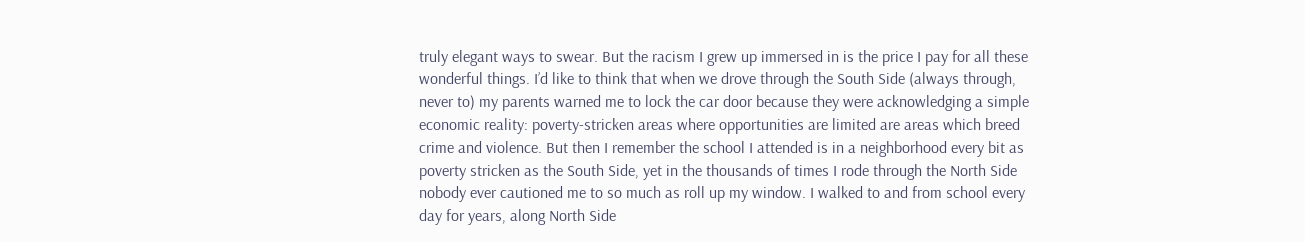truly elegant ways to swear. But the racism I grew up immersed in is the price I pay for all these wonderful things. I’d like to think that when we drove through the South Side (always through, never to) my parents warned me to lock the car door because they were acknowledging a simple economic reality: poverty-stricken areas where opportunities are limited are areas which breed crime and violence. But then I remember the school I attended is in a neighborhood every bit as poverty stricken as the South Side, yet in the thousands of times I rode through the North Side nobody ever cautioned me to so much as roll up my window. I walked to and from school every day for years, along North Side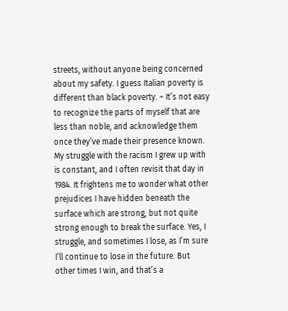streets, without anyone being concerned about my safety. I guess Italian poverty is different than black poverty. ~ It’s not easy to recognize the parts of myself that are less than noble, and acknowledge them once they’ve made their presence known. My struggle with the racism I grew up with is constant, and I often revisit that day in 1984. It frightens me to wonder what other prejudices I have hidden beneath the surface which are strong, but not quite strong enough to break the surface. Yes, I struggle, and sometimes I lose, as I’m sure I’ll continue to lose in the future. But other times I win, and that’s a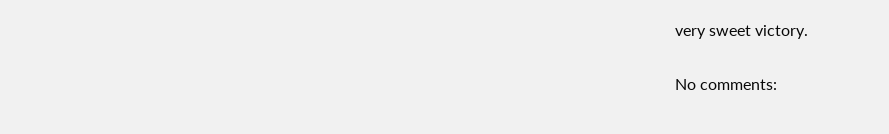very sweet victory.

No comments: